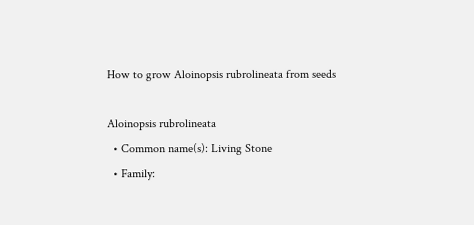How to grow Aloinopsis rubrolineata from seeds

Aloinopsis rubrolineata
  • Common name(s): Living Stone
  • Family: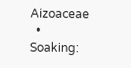Aizoaceae
  • Soaking: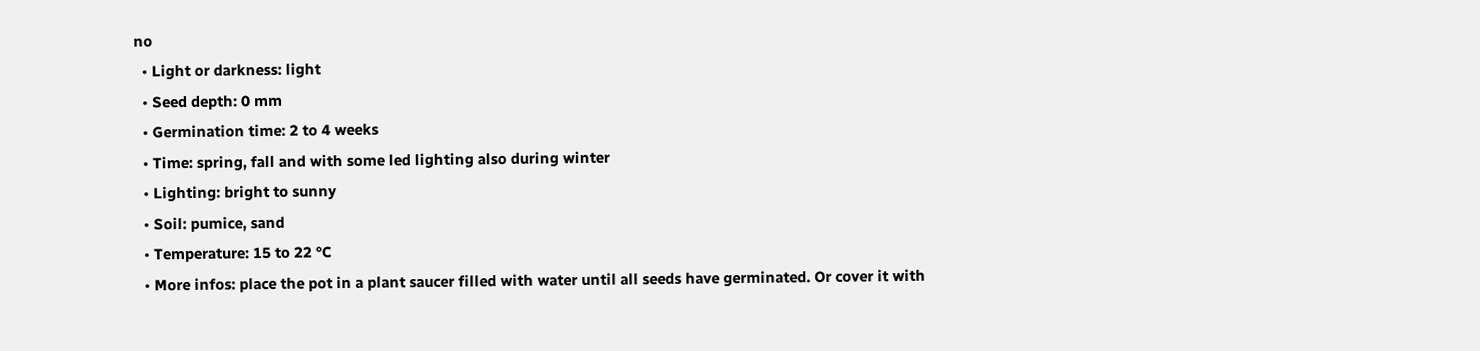no
  • Light or darkness: light
  • Seed depth: 0 mm
  • Germination time: 2 to 4 weeks
  • Time: spring, fall and with some led lighting also during winter
  • Lighting: bright to sunny
  • Soil: pumice, sand
  • Temperature: 15 to 22 °C
  • More infos: place the pot in a plant saucer filled with water until all seeds have germinated. Or cover it with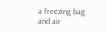a freezing bag and air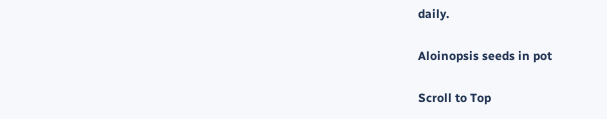daily.

Aloinopsis seeds in pot

Scroll to Top